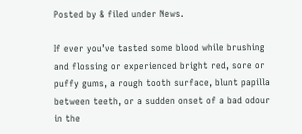Posted by & filed under News.

If ever you’ve tasted some blood while brushing and flossing or experienced bright red, sore or puffy gums, a rough tooth surface, blunt papilla between teeth, or a sudden onset of a bad odour in the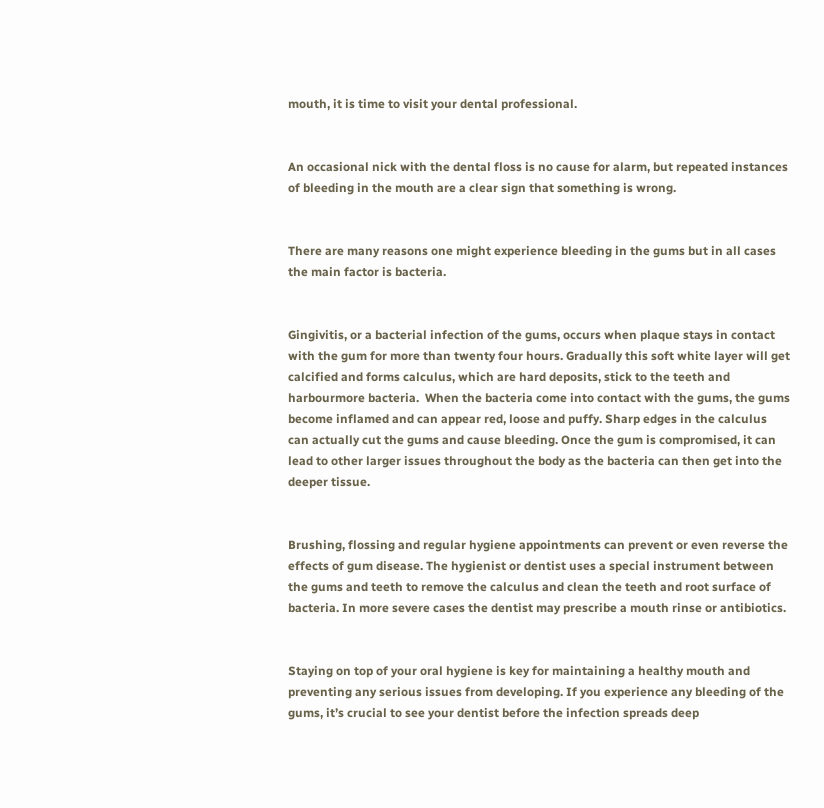mouth, it is time to visit your dental professional.


An occasional nick with the dental floss is no cause for alarm, but repeated instances of bleeding in the mouth are a clear sign that something is wrong.


There are many reasons one might experience bleeding in the gums but in all cases the main factor is bacteria.


Gingivitis, or a bacterial infection of the gums, occurs when plaque stays in contact with the gum for more than twenty four hours. Gradually this soft white layer will get calcified and forms calculus, which are hard deposits, stick to the teeth and harbourmore bacteria.  When the bacteria come into contact with the gums, the gums become inflamed and can appear red, loose and puffy. Sharp edges in the calculus can actually cut the gums and cause bleeding. Once the gum is compromised, it can lead to other larger issues throughout the body as the bacteria can then get into the deeper tissue.


Brushing, flossing and regular hygiene appointments can prevent or even reverse the effects of gum disease. The hygienist or dentist uses a special instrument between the gums and teeth to remove the calculus and clean the teeth and root surface of bacteria. In more severe cases the dentist may prescribe a mouth rinse or antibiotics.


Staying on top of your oral hygiene is key for maintaining a healthy mouth and preventing any serious issues from developing. If you experience any bleeding of the gums, it’s crucial to see your dentist before the infection spreads deep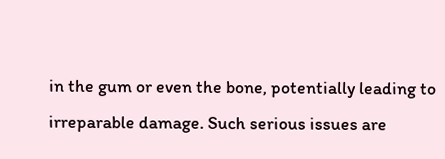in the gum or even the bone, potentially leading to irreparable damage. Such serious issues are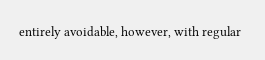entirely avoidable, however, with regular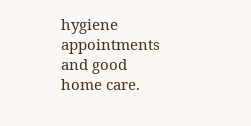hygiene appointments and good home care.